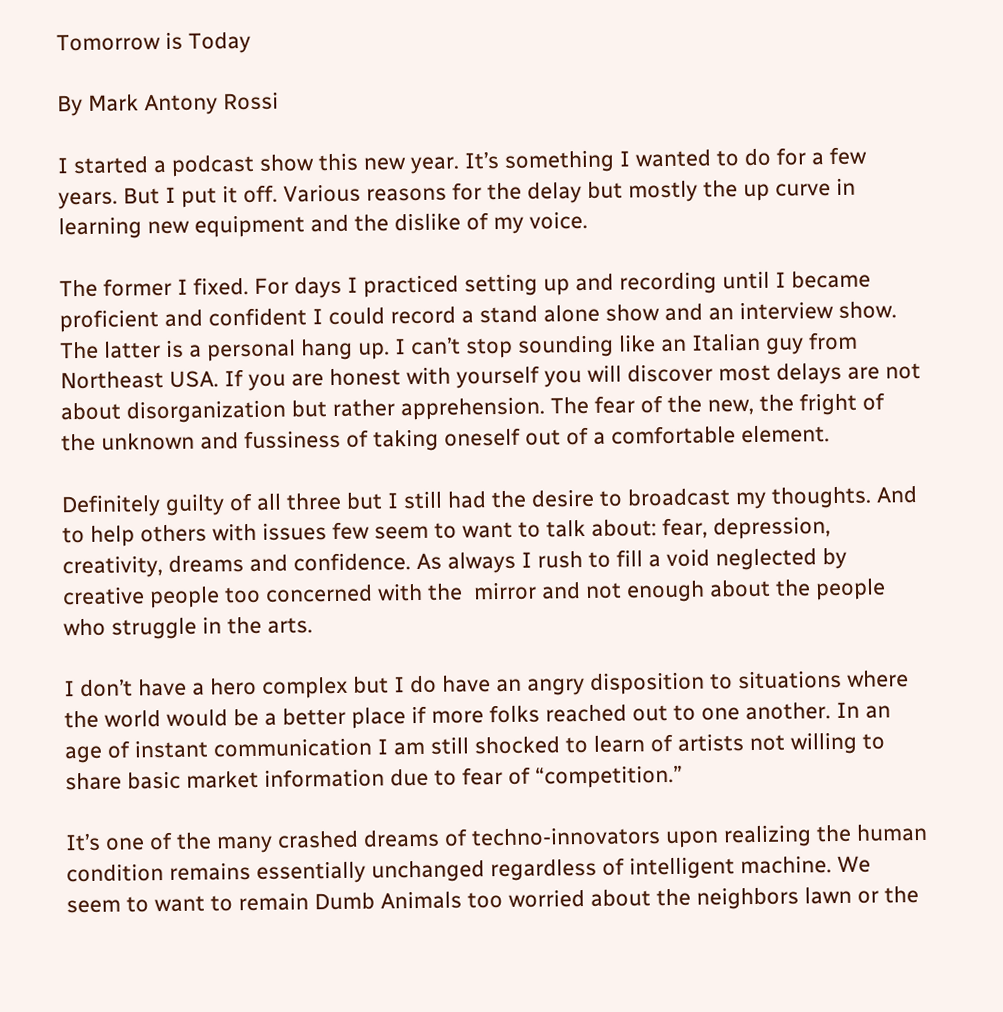Tomorrow is Today

By Mark Antony Rossi

I started a podcast show this new year. It’s something I wanted to do for a few years. But I put it off. Various reasons for the delay but mostly the up curve in learning new equipment and the dislike of my voice.

The former I fixed. For days I practiced setting up and recording until I became proficient and confident I could record a stand alone show and an interview show. The latter is a personal hang up. I can’t stop sounding like an Italian guy from Northeast USA. If you are honest with yourself you will discover most delays are not about disorganization but rather apprehension. The fear of the new, the fright of the unknown and fussiness of taking oneself out of a comfortable element.

Definitely guilty of all three but I still had the desire to broadcast my thoughts. And to help others with issues few seem to want to talk about: fear, depression, creativity, dreams and confidence. As always I rush to fill a void neglected by creative people too concerned with the  mirror and not enough about the people who struggle in the arts.

I don’t have a hero complex but I do have an angry disposition to situations where the world would be a better place if more folks reached out to one another. In an age of instant communication I am still shocked to learn of artists not willing to share basic market information due to fear of “competition.”

It’s one of the many crashed dreams of techno-innovators upon realizing the human condition remains essentially unchanged regardless of intelligent machine. We seem to want to remain Dumb Animals too worried about the neighbors lawn or the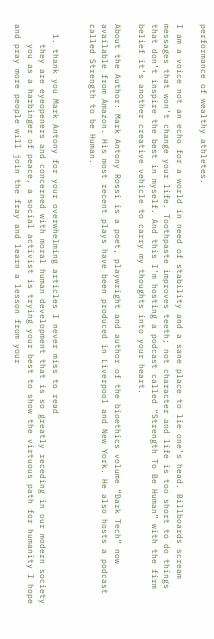performance of wealthy athletes.

I am a voice not an echo for a world in need of stability and a sane place to lie one’s head. Billboards scream messages that won’t change your life. Toothpaste improves teeth; not character and life is too short to do things that don’t inspire the best in myself. And this I’m hosting a podcast called “Strength To Be Human” with the firm belief it’s another creative vehicle to carry my thoughts into your heart.

About the Author: Mark Antony Rossi is a poet, playwright and author of the bioethics volume “Dark Tech” now available from Amazon. His most recent plays have been produced in Liverpool and New York. He also hosts a podcast called Strength to be Human.


  1. thank you Mark Antony for your overwhelming articles I never miss to read
    they are eyeopeners and concerned with moral human development that is so greatly receding in our modern society
    you as a harbinger of peace, a social activist is trying your best to show the virtuous path for humanity I hope and pray more people will join the fray and learn a lesson from your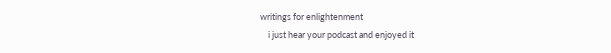writings for enlightenment
    i just hear your podcast and enjoyed it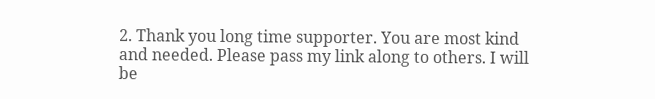2. Thank you long time supporter. You are most kind and needed. Please pass my link along to others. I will be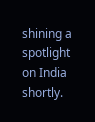shining a spotlight on India shortly.